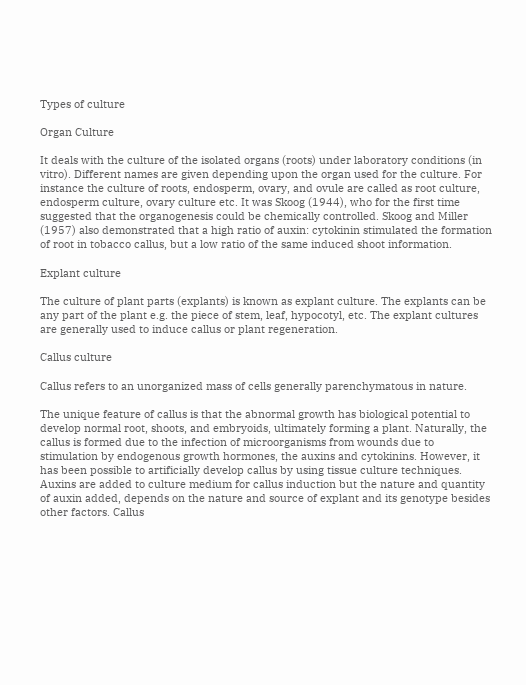Types of culture

Organ Culture

It deals with the culture of the isolated organs (roots) under laboratory conditions (in vitro). Different names are given depending upon the organ used for the culture. For instance the culture of roots, endosperm, ovary, and ovule are called as root culture, endosperm culture, ovary culture etc. It was Skoog (1944), who for the first time suggested that the organogenesis could be chemically controlled. Skoog and Miller (1957) also demonstrated that a high ratio of auxin: cytokinin stimulated the formation of root in tobacco callus, but a low ratio of the same induced shoot information.

Explant culture

The culture of plant parts (explants) is known as explant culture. The explants can be any part of the plant e.g. the piece of stem, leaf, hypocotyl, etc. The explant cultures are generally used to induce callus or plant regeneration.

Callus culture

Callus refers to an unorganized mass of cells generally parenchymatous in nature.

The unique feature of callus is that the abnormal growth has biological potential to develop normal root, shoots, and embryoids, ultimately forming a plant. Naturally, the callus is formed due to the infection of microorganisms from wounds due to stimulation by endogenous growth hormones, the auxins and cytokinins. However, it has been possible to artificially develop callus by using tissue culture techniques.
Auxins are added to culture medium for callus induction but the nature and quantity of auxin added, depends on the nature and source of explant and its genotype besides other factors. Callus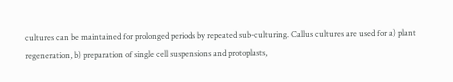cultures can be maintained for prolonged periods by repeated sub-culturing. Callus cultures are used for a) plant regeneration, b) preparation of single cell suspensions and protoplasts,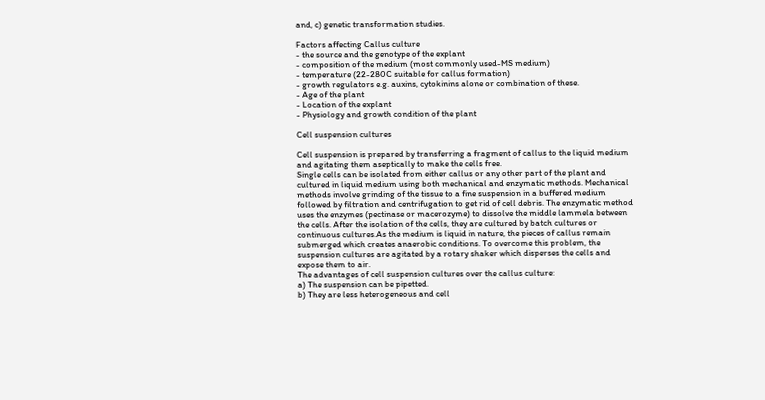and, c) genetic transformation studies.

Factors affecting Callus culture
- the source and the genotype of the explant
- composition of the medium (most commonly used-MS medium)
- temperature (22-280C suitable for callus formation)
- growth regulators e.g. auxins, cytokinins alone or combination of these.
- Age of the plant
- Location of the explant
- Physiology and growth condition of the plant

Cell suspension cultures

Cell suspension is prepared by transferring a fragment of callus to the liquid medium and agitating them aseptically to make the cells free.
Single cells can be isolated from either callus or any other part of the plant and cultured in liquid medium using both mechanical and enzymatic methods. Mechanical methods involve grinding of the tissue to a fine suspension in a buffered medium followed by filtration and centrifugation to get rid of cell debris. The enzymatic method uses the enzymes (pectinase or macerozyme) to dissolve the middle lammela between the cells. After the isolation of the cells, they are cultured by batch cultures or continuous cultures.As the medium is liquid in nature, the pieces of callus remain submerged which creates anaerobic conditions. To overcome this problem, the suspension cultures are agitated by a rotary shaker which disperses the cells and expose them to air.
The advantages of cell suspension cultures over the callus culture:
a) The suspension can be pipetted.
b) They are less heterogeneous and cell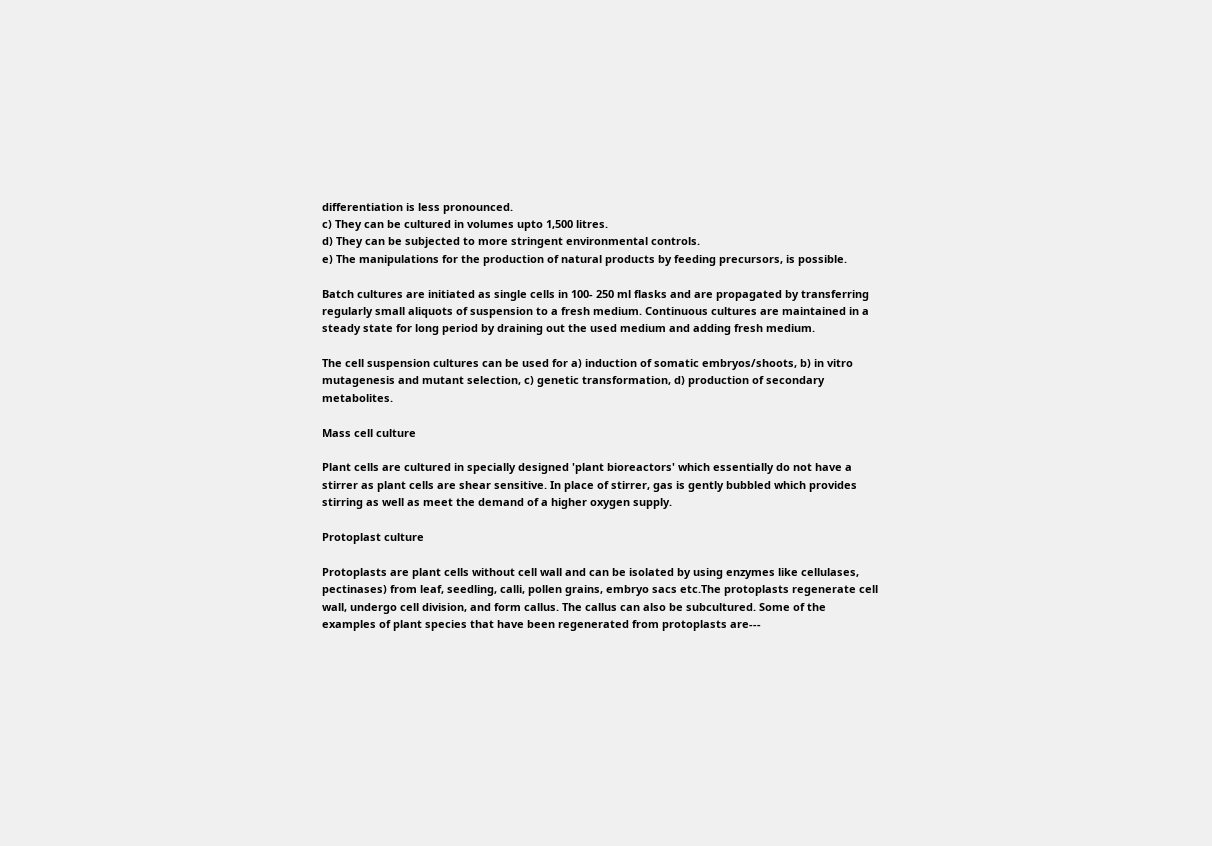differentiation is less pronounced.
c) They can be cultured in volumes upto 1,500 litres.
d) They can be subjected to more stringent environmental controls.
e) The manipulations for the production of natural products by feeding precursors, is possible.

Batch cultures are initiated as single cells in 100- 250 ml flasks and are propagated by transferring regularly small aliquots of suspension to a fresh medium. Continuous cultures are maintained in a steady state for long period by draining out the used medium and adding fresh medium.

The cell suspension cultures can be used for a) induction of somatic embryos/shoots, b) in vitro mutagenesis and mutant selection, c) genetic transformation, d) production of secondary metabolites.

Mass cell culture

Plant cells are cultured in specially designed 'plant bioreactors' which essentially do not have a stirrer as plant cells are shear sensitive. In place of stirrer, gas is gently bubbled which provides stirring as well as meet the demand of a higher oxygen supply.

Protoplast culture

Protoplasts are plant cells without cell wall and can be isolated by using enzymes like cellulases, pectinases) from leaf, seedling, calli, pollen grains, embryo sacs etc.The protoplasts regenerate cell wall, undergo cell division, and form callus. The callus can also be subcultured. Some of the examples of plant species that have been regenerated from protoplasts are---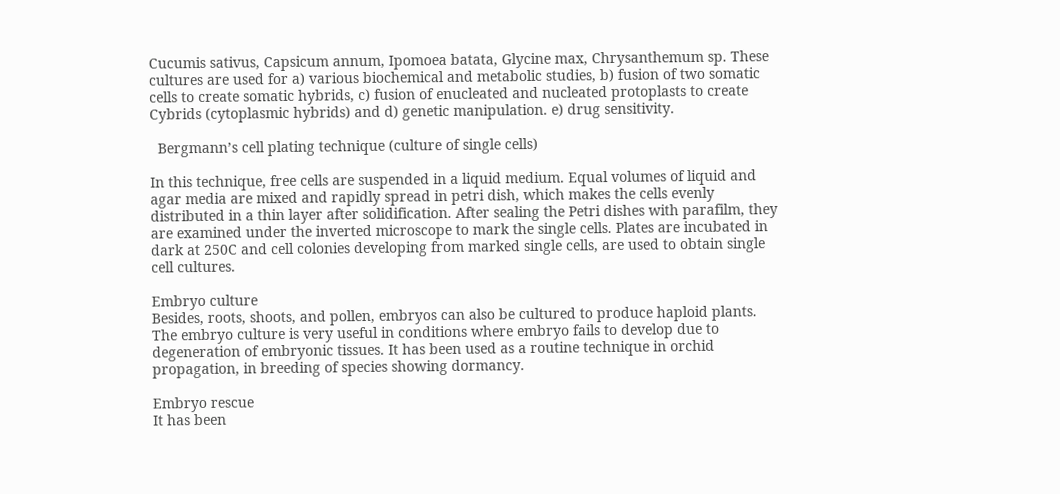Cucumis sativus, Capsicum annum, Ipomoea batata, Glycine max, Chrysanthemum sp. These cultures are used for a) various biochemical and metabolic studies, b) fusion of two somatic cells to create somatic hybrids, c) fusion of enucleated and nucleated protoplasts to create Cybrids (cytoplasmic hybrids) and d) genetic manipulation. e) drug sensitivity.

  Bergmann’s cell plating technique (culture of single cells)

In this technique, free cells are suspended in a liquid medium. Equal volumes of liquid and agar media are mixed and rapidly spread in petri dish, which makes the cells evenly distributed in a thin layer after solidification. After sealing the Petri dishes with parafilm, they are examined under the inverted microscope to mark the single cells. Plates are incubated in dark at 250C and cell colonies developing from marked single cells, are used to obtain single cell cultures.

Embryo culture
Besides, roots, shoots, and pollen, embryos can also be cultured to produce haploid plants. The embryo culture is very useful in conditions where embryo fails to develop due to degeneration of embryonic tissues. It has been used as a routine technique in orchid propagation, in breeding of species showing dormancy.

Embryo rescue
It has been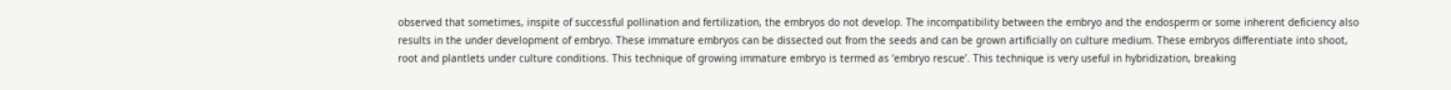observed that sometimes, inspite of successful pollination and fertilization, the embryos do not develop. The incompatibility between the embryo and the endosperm or some inherent deficiency also results in the under development of embryo. These immature embryos can be dissected out from the seeds and can be grown artificially on culture medium. These embryos differentiate into shoot, root and plantlets under culture conditions. This technique of growing immature embryo is termed as ‘embryo rescue’. This technique is very useful in hybridization, breaking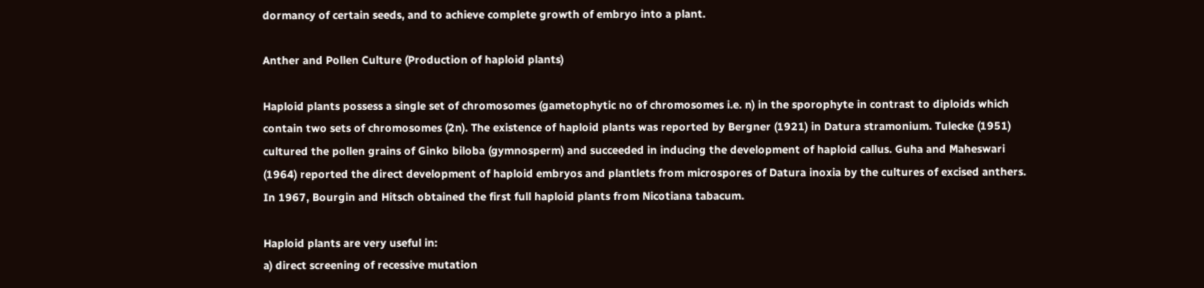dormancy of certain seeds, and to achieve complete growth of embryo into a plant.

Anther and Pollen Culture (Production of haploid plants)

Haploid plants possess a single set of chromosomes (gametophytic no of chromosomes i.e. n) in the sporophyte in contrast to diploids which contain two sets of chromosomes (2n). The existence of haploid plants was reported by Bergner (1921) in Datura stramonium. Tulecke (1951) cultured the pollen grains of Ginko biloba (gymnosperm) and succeeded in inducing the development of haploid callus. Guha and Maheswari (1964) reported the direct development of haploid embryos and plantlets from microspores of Datura inoxia by the cultures of excised anthers. In 1967, Bourgin and Hitsch obtained the first full haploid plants from Nicotiana tabacum.

Haploid plants are very useful in:
a) direct screening of recessive mutation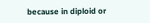because in diploid or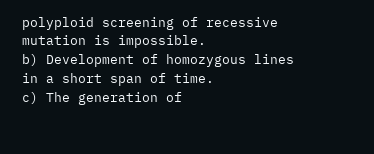polyploid screening of recessive mutation is impossible.
b) Development of homozygous lines in a short span of time.
c) The generation of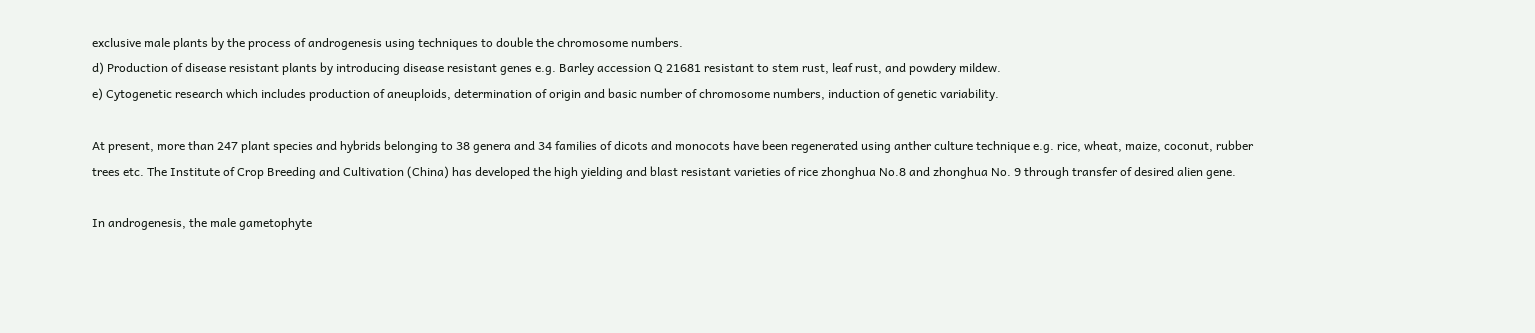exclusive male plants by the process of androgenesis using techniques to double the chromosome numbers.
d) Production of disease resistant plants by introducing disease resistant genes e.g. Barley accession Q 21681 resistant to stem rust, leaf rust, and powdery mildew.
e) Cytogenetic research which includes production of aneuploids, determination of origin and basic number of chromosome numbers, induction of genetic variability.

At present, more than 247 plant species and hybrids belonging to 38 genera and 34 families of dicots and monocots have been regenerated using anther culture technique e.g. rice, wheat, maize, coconut, rubber trees etc. The Institute of Crop Breeding and Cultivation (China) has developed the high yielding and blast resistant varieties of rice zhonghua No.8 and zhonghua No. 9 through transfer of desired alien gene.

In androgenesis, the male gametophyte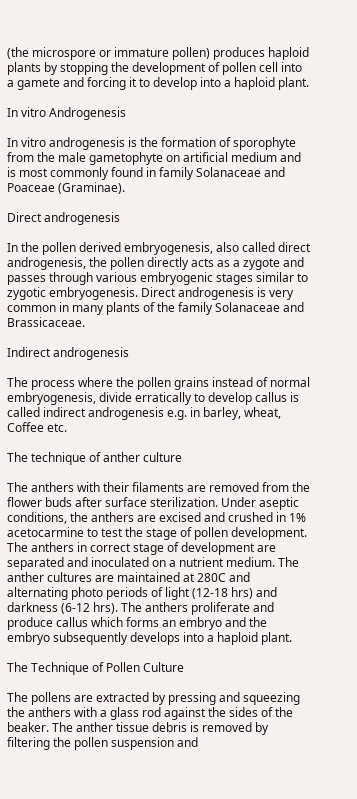(the microspore or immature pollen) produces haploid plants by stopping the development of pollen cell into a gamete and forcing it to develop into a haploid plant.

In vitro Androgenesis

In vitro androgenesis is the formation of sporophyte from the male gametophyte on artificial medium and is most commonly found in family Solanaceae and Poaceae (Graminae).

Direct androgenesis

In the pollen derived embryogenesis, also called direct androgenesis, the pollen directly acts as a zygote and passes through various embryogenic stages similar to zygotic embryogenesis. Direct androgenesis is very common in many plants of the family Solanaceae and Brassicaceae.

Indirect androgenesis

The process where the pollen grains instead of normal embryogenesis, divide erratically to develop callus is called indirect androgenesis e.g. in barley, wheat, Coffee etc.

The technique of anther culture

The anthers with their filaments are removed from the flower buds after surface sterilization. Under aseptic conditions, the anthers are excised and crushed in 1% acetocarmine to test the stage of pollen development. The anthers in correct stage of development are separated and inoculated on a nutrient medium. The anther cultures are maintained at 280C and alternating photo periods of light (12-18 hrs) and darkness (6-12 hrs). The anthers proliferate and produce callus which forms an embryo and the embryo subsequently develops into a haploid plant.

The Technique of Pollen Culture

The pollens are extracted by pressing and squeezing the anthers with a glass rod against the sides of the beaker. The anther tissue debris is removed by filtering the pollen suspension and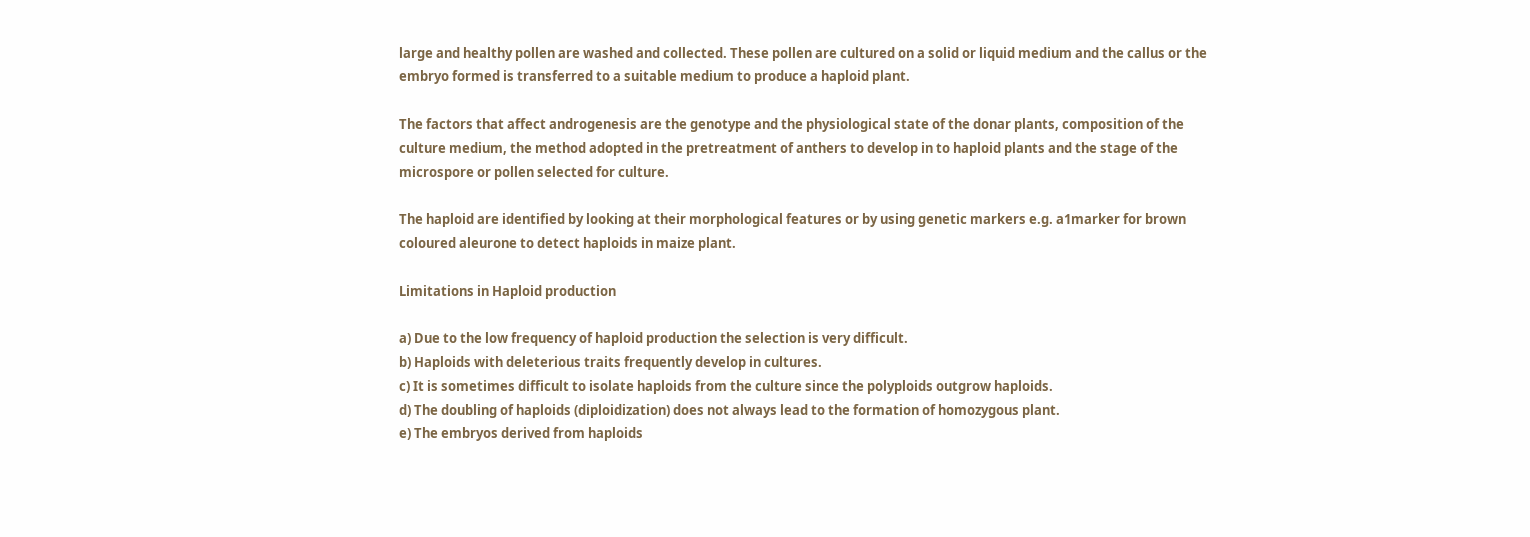large and healthy pollen are washed and collected. These pollen are cultured on a solid or liquid medium and the callus or the embryo formed is transferred to a suitable medium to produce a haploid plant.

The factors that affect androgenesis are the genotype and the physiological state of the donar plants, composition of the culture medium, the method adopted in the pretreatment of anthers to develop in to haploid plants and the stage of the microspore or pollen selected for culture.

The haploid are identified by looking at their morphological features or by using genetic markers e.g. a1marker for brown coloured aleurone to detect haploids in maize plant.

Limitations in Haploid production

a) Due to the low frequency of haploid production the selection is very difficult.
b) Haploids with deleterious traits frequently develop in cultures.
c) It is sometimes difficult to isolate haploids from the culture since the polyploids outgrow haploids.
d) The doubling of haploids (diploidization) does not always lead to the formation of homozygous plant.
e) The embryos derived from haploids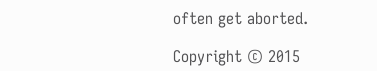often get aborted.

Copyright © 2015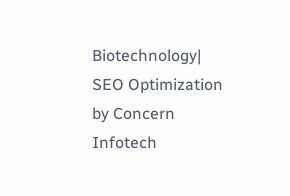Biotechnology| SEO Optimization by Concern Infotech